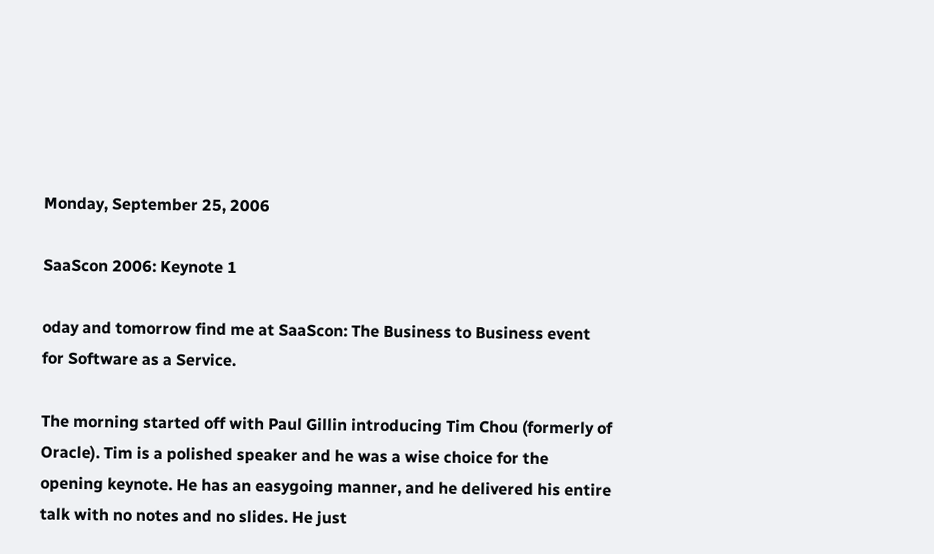Monday, September 25, 2006

SaaScon 2006: Keynote 1

oday and tomorrow find me at SaaScon: The Business to Business event for Software as a Service.

The morning started off with Paul Gillin introducing Tim Chou (formerly of Oracle). Tim is a polished speaker and he was a wise choice for the opening keynote. He has an easygoing manner, and he delivered his entire talk with no notes and no slides. He just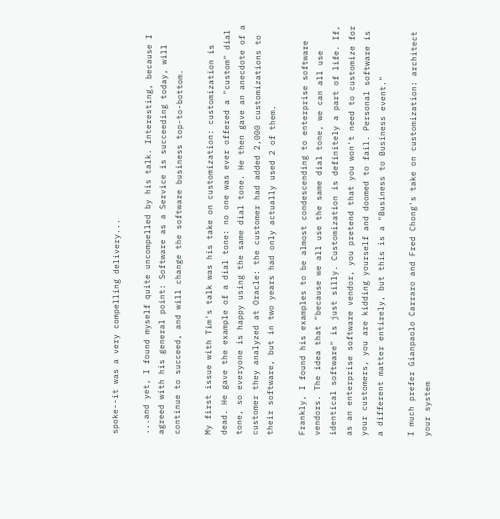spoke--it was a very compelling delivery...

...and yet, I found myself quite uncompelled by his talk. Interesting, because I agreed with his general point: Software as a Service is succeeding today, will continue to succeed, and will change the software business top-to-bottom.

My first issue with Tim's talk was his take on customization: customization is dead. He gave the example of a dial tone: no one was ever offered a "custom" dial tone, so everyone is happy using the same dial tone. He then gave an anecdote of a customer they analyzed at Oracle: the customer had added 2,000 customizations to their software, but in two years had only actually used 2 of them.

Frankly, I found his examples to be almost condescending to enterprise software vendors. The idea that "because we all use the same dial tone, we can all use identical software" is just silly. Customization is definitely a part of life. If, as an enterprise software vendor, you pretend that you won't need to customize for your customers, you are kidding yourself and doomed to fail. Personal software is a different matter entirely, but this is a "Business to Business event."

I much prefer Gianpaolo Carraro and Fred Chong's take on customization: architect your system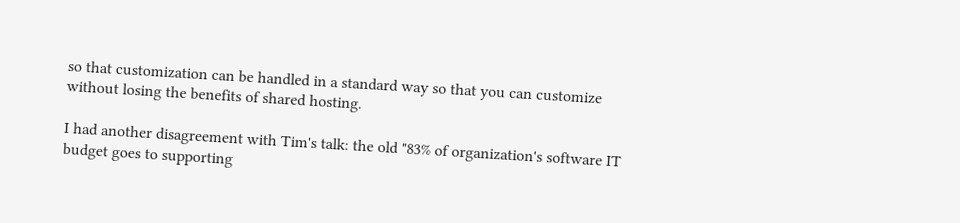so that customization can be handled in a standard way so that you can customize without losing the benefits of shared hosting.

I had another disagreement with Tim's talk: the old "83% of organization's software IT budget goes to supporting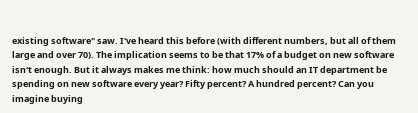existing software" saw. I've heard this before (with different numbers, but all of them large and over 70). The implication seems to be that 17% of a budget on new software isn't enough. But it always makes me think: how much should an IT department be spending on new software every year? Fifty percent? A hundred percent? Can you imagine buying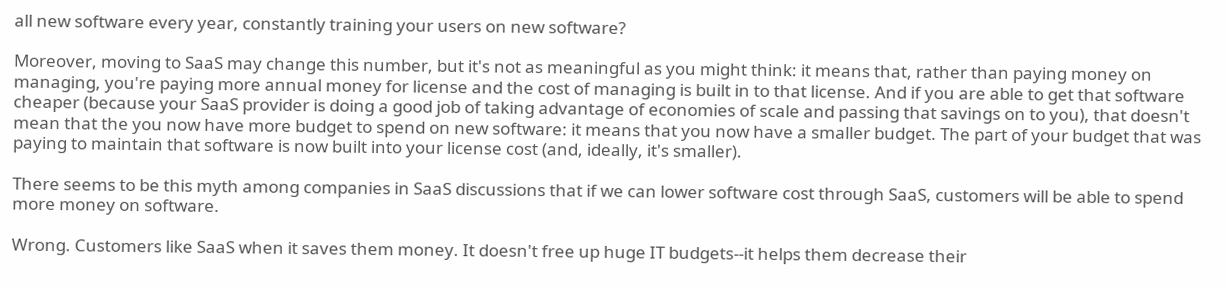all new software every year, constantly training your users on new software?

Moreover, moving to SaaS may change this number, but it's not as meaningful as you might think: it means that, rather than paying money on managing, you're paying more annual money for license and the cost of managing is built in to that license. And if you are able to get that software cheaper (because your SaaS provider is doing a good job of taking advantage of economies of scale and passing that savings on to you), that doesn't mean that the you now have more budget to spend on new software: it means that you now have a smaller budget. The part of your budget that was paying to maintain that software is now built into your license cost (and, ideally, it's smaller).

There seems to be this myth among companies in SaaS discussions that if we can lower software cost through SaaS, customers will be able to spend more money on software.

Wrong. Customers like SaaS when it saves them money. It doesn't free up huge IT budgets--it helps them decrease their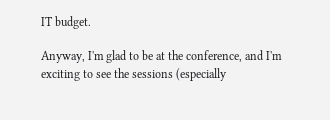IT budget.

Anyway, I'm glad to be at the conference, and I'm exciting to see the sessions (especially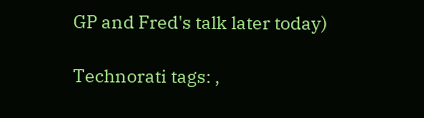GP and Fred's talk later today)

Technorati tags: ,